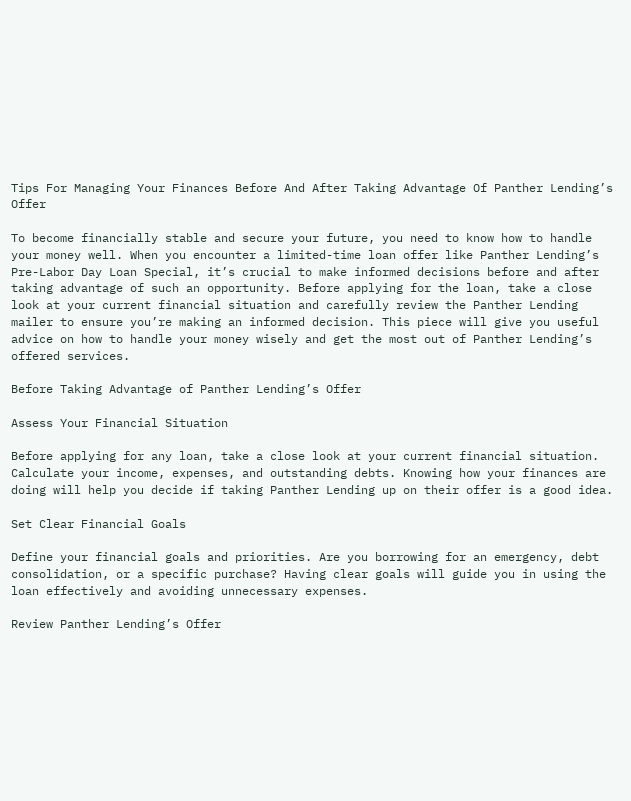Tips For Managing Your Finances Before And After Taking Advantage Of Panther Lending’s Offer

To become financially stable and secure your future, you need to know how to handle your money well. When you encounter a limited-time loan offer like Panther Lending’s Pre-Labor Day Loan Special, it’s crucial to make informed decisions before and after taking advantage of such an opportunity. Before applying for the loan, take a close look at your current financial situation and carefully review the Panther Lending mailer to ensure you’re making an informed decision. This piece will give you useful advice on how to handle your money wisely and get the most out of Panther Lending’s offered services.

Before Taking Advantage of Panther Lending’s Offer

Assess Your Financial Situation

Before applying for any loan, take a close look at your current financial situation. Calculate your income, expenses, and outstanding debts. Knowing how your finances are doing will help you decide if taking Panther Lending up on their offer is a good idea.

Set Clear Financial Goals

Define your financial goals and priorities. Are you borrowing for an emergency, debt consolidation, or a specific purchase? Having clear goals will guide you in using the loan effectively and avoiding unnecessary expenses.

Review Panther Lending’s Offer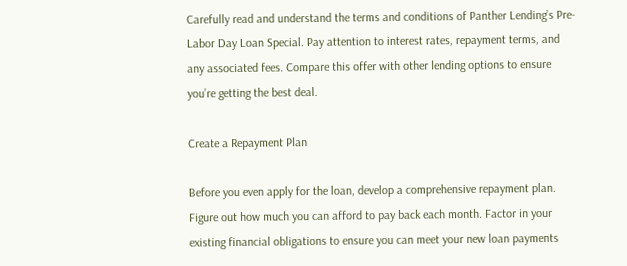Carefully read and understand the terms and conditions of Panther Lending’s Pre-Labor Day Loan Special. Pay attention to interest rates, repayment terms, and any associated fees. Compare this offer with other lending options to ensure you’re getting the best deal.

Create a Repayment Plan

Before you even apply for the loan, develop a comprehensive repayment plan. Figure out how much you can afford to pay back each month. Factor in your existing financial obligations to ensure you can meet your new loan payments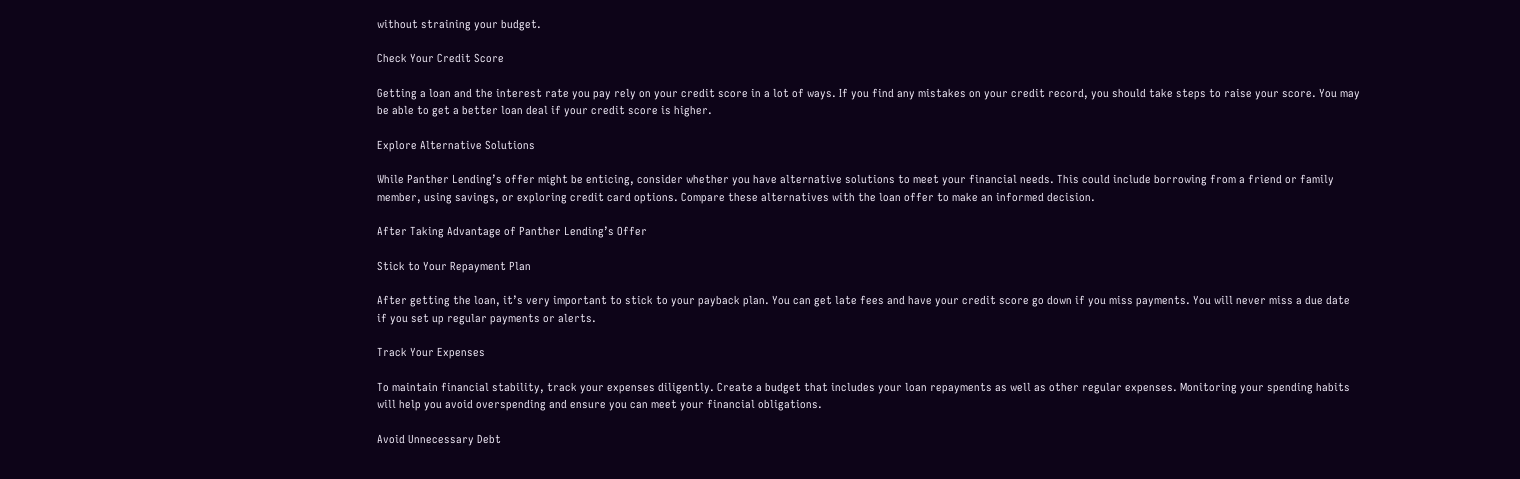without straining your budget.

Check Your Credit Score

Getting a loan and the interest rate you pay rely on your credit score in a lot of ways. If you find any mistakes on your credit record, you should take steps to raise your score. You may be able to get a better loan deal if your credit score is higher.

Explore Alternative Solutions

While Panther Lending’s offer might be enticing, consider whether you have alternative solutions to meet your financial needs. This could include borrowing from a friend or family member, using savings, or exploring credit card options. Compare these alternatives with the loan offer to make an informed decision.

After Taking Advantage of Panther Lending’s Offer

Stick to Your Repayment Plan

After getting the loan, it’s very important to stick to your payback plan. You can get late fees and have your credit score go down if you miss payments. You will never miss a due date if you set up regular payments or alerts.

Track Your Expenses

To maintain financial stability, track your expenses diligently. Create a budget that includes your loan repayments as well as other regular expenses. Monitoring your spending habits will help you avoid overspending and ensure you can meet your financial obligations.

Avoid Unnecessary Debt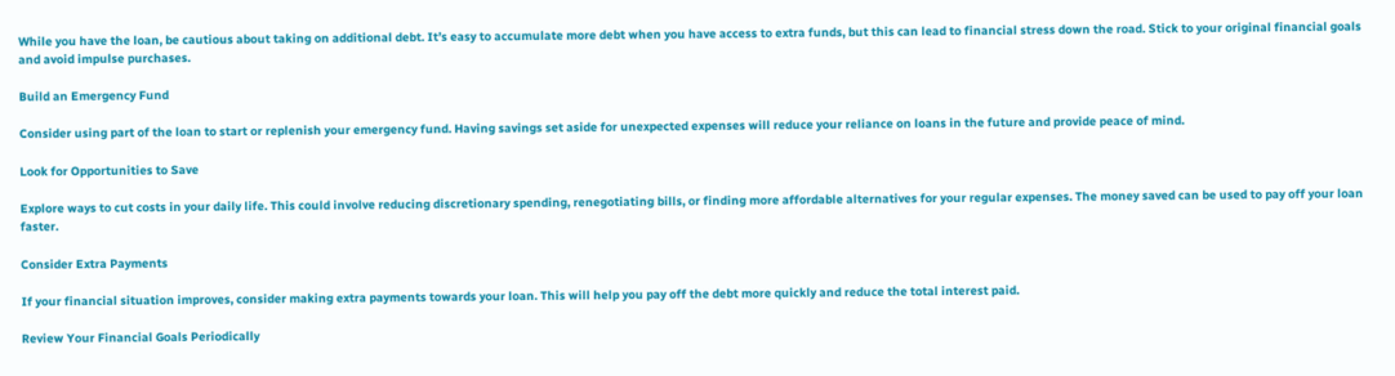While you have the loan, be cautious about taking on additional debt. It’s easy to accumulate more debt when you have access to extra funds, but this can lead to financial stress down the road. Stick to your original financial goals and avoid impulse purchases.

Build an Emergency Fund

Consider using part of the loan to start or replenish your emergency fund. Having savings set aside for unexpected expenses will reduce your reliance on loans in the future and provide peace of mind.

Look for Opportunities to Save

Explore ways to cut costs in your daily life. This could involve reducing discretionary spending, renegotiating bills, or finding more affordable alternatives for your regular expenses. The money saved can be used to pay off your loan faster.

Consider Extra Payments

If your financial situation improves, consider making extra payments towards your loan. This will help you pay off the debt more quickly and reduce the total interest paid.

Review Your Financial Goals Periodically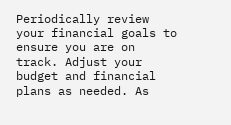Periodically review your financial goals to ensure you are on track. Adjust your budget and financial plans as needed. As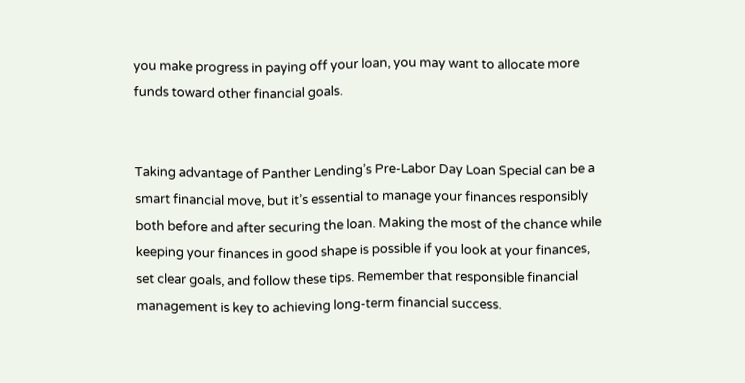you make progress in paying off your loan, you may want to allocate more funds toward other financial goals.


Taking advantage of Panther Lending’s Pre-Labor Day Loan Special can be a smart financial move, but it’s essential to manage your finances responsibly both before and after securing the loan. Making the most of the chance while keeping your finances in good shape is possible if you look at your finances, set clear goals, and follow these tips. Remember that responsible financial management is key to achieving long-term financial success.